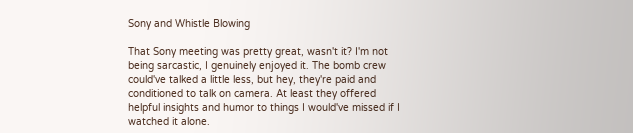Sony and Whistle Blowing

That Sony meeting was pretty great, wasn't it? I'm not being sarcastic, I genuinely enjoyed it. The bomb crew could've talked a little less, but hey, they're paid and conditioned to talk on camera. At least they offered helpful insights and humor to things I would've missed if I watched it alone.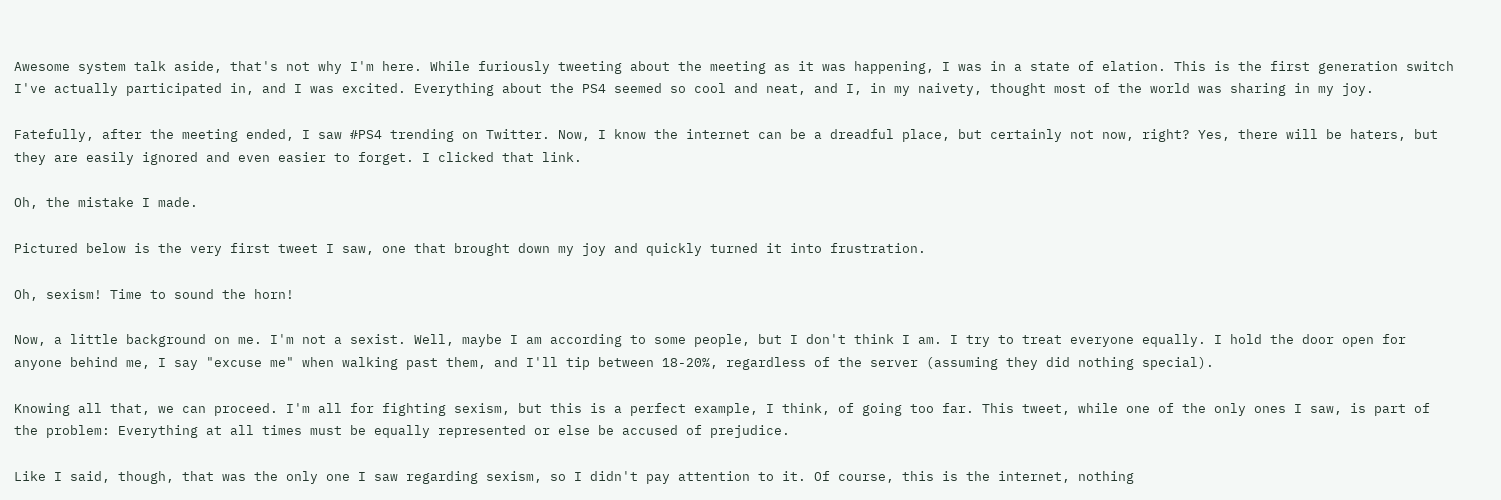Awesome system talk aside, that's not why I'm here. While furiously tweeting about the meeting as it was happening, I was in a state of elation. This is the first generation switch I've actually participated in, and I was excited. Everything about the PS4 seemed so cool and neat, and I, in my naivety, thought most of the world was sharing in my joy.

Fatefully, after the meeting ended, I saw #PS4 trending on Twitter. Now, I know the internet can be a dreadful place, but certainly not now, right? Yes, there will be haters, but they are easily ignored and even easier to forget. I clicked that link.

Oh, the mistake I made.

Pictured below is the very first tweet I saw, one that brought down my joy and quickly turned it into frustration.

Oh, sexism! Time to sound the horn!

Now, a little background on me. I'm not a sexist. Well, maybe I am according to some people, but I don't think I am. I try to treat everyone equally. I hold the door open for anyone behind me, I say "excuse me" when walking past them, and I'll tip between 18-20%, regardless of the server (assuming they did nothing special).

Knowing all that, we can proceed. I'm all for fighting sexism, but this is a perfect example, I think, of going too far. This tweet, while one of the only ones I saw, is part of the problem: Everything at all times must be equally represented or else be accused of prejudice.

Like I said, though, that was the only one I saw regarding sexism, so I didn't pay attention to it. Of course, this is the internet, nothing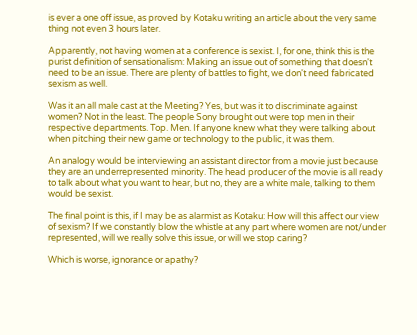is ever a one off issue, as proved by Kotaku writing an article about the very same thing not even 3 hours later.

Apparently, not having women at a conference is sexist. I, for one, think this is the purist definition of sensationalism: Making an issue out of something that doesn't need to be an issue. There are plenty of battles to fight, we don't need fabricated sexism as well.

Was it an all male cast at the Meeting? Yes, but was it to discriminate against women? Not in the least. The people Sony brought out were top men in their respective departments. Top. Men. If anyone knew what they were talking about when pitching their new game or technology to the public, it was them.

An analogy would be interviewing an assistant director from a movie just because they are an underrepresented minority. The head producer of the movie is all ready to talk about what you want to hear, but no, they are a white male, talking to them would be sexist.

The final point is this, if I may be as alarmist as Kotaku: How will this affect our view of sexism? If we constantly blow the whistle at any part where women are not/under represented, will we really solve this issue, or will we stop caring?

Which is worse, ignorance or apathy?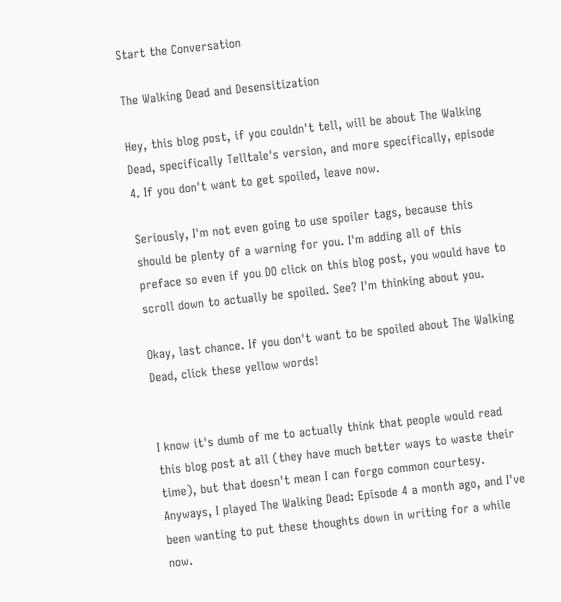Start the Conversation

The Walking Dead and Desensitization

Hey, this blog post, if you couldn't tell, will be about The Walking Dead, specifically Telltale's version, and more specifically, episode 4. If you don't want to get spoiled, leave now.

Seriously, I'm not even going to use spoiler tags, because this should be plenty of a warning for you. I'm adding all of this preface so even if you DO click on this blog post, you would have to scroll down to actually be spoiled. See? I'm thinking about you.

Okay, last chance. If you don't want to be spoiled about The Walking Dead, click these yellow words!


I know it's dumb of me to actually think that people would read this blog post at all (they have much better ways to waste their time), but that doesn't mean I can forgo common courtesy. Anyways, I played The Walking Dead: Episode 4 a month ago, and I've been wanting to put these thoughts down in writing for a while now.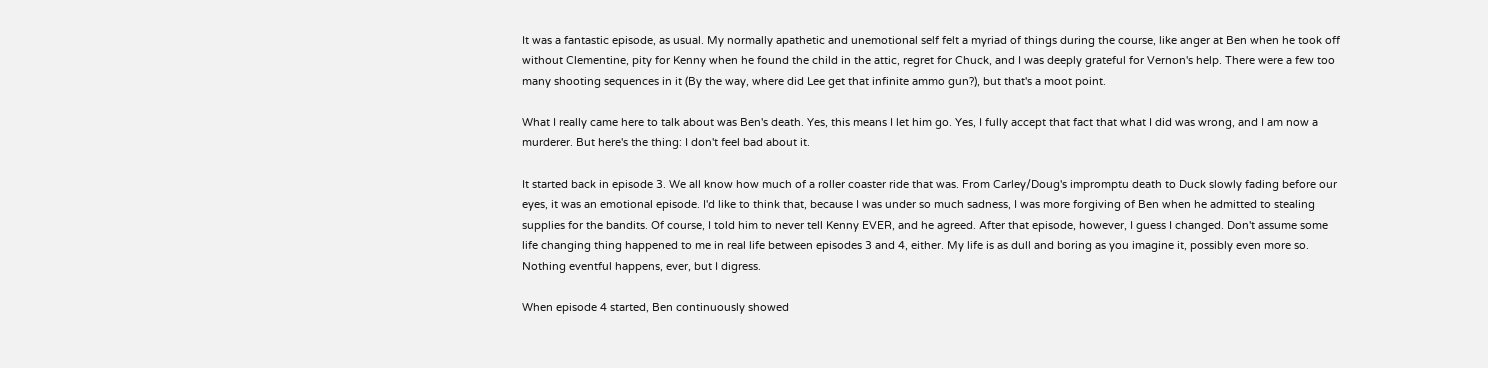It was a fantastic episode, as usual. My normally apathetic and unemotional self felt a myriad of things during the course, like anger at Ben when he took off without Clementine, pity for Kenny when he found the child in the attic, regret for Chuck, and I was deeply grateful for Vernon's help. There were a few too many shooting sequences in it (By the way, where did Lee get that infinite ammo gun?), but that's a moot point.

What I really came here to talk about was Ben's death. Yes, this means I let him go. Yes, I fully accept that fact that what I did was wrong, and I am now a murderer. But here's the thing: I don't feel bad about it.

It started back in episode 3. We all know how much of a roller coaster ride that was. From Carley/Doug's impromptu death to Duck slowly fading before our eyes, it was an emotional episode. I'd like to think that, because I was under so much sadness, I was more forgiving of Ben when he admitted to stealing supplies for the bandits. Of course, I told him to never tell Kenny EVER, and he agreed. After that episode, however, I guess I changed. Don't assume some life changing thing happened to me in real life between episodes 3 and 4, either. My life is as dull and boring as you imagine it, possibly even more so. Nothing eventful happens, ever, but I digress.

When episode 4 started, Ben continuously showed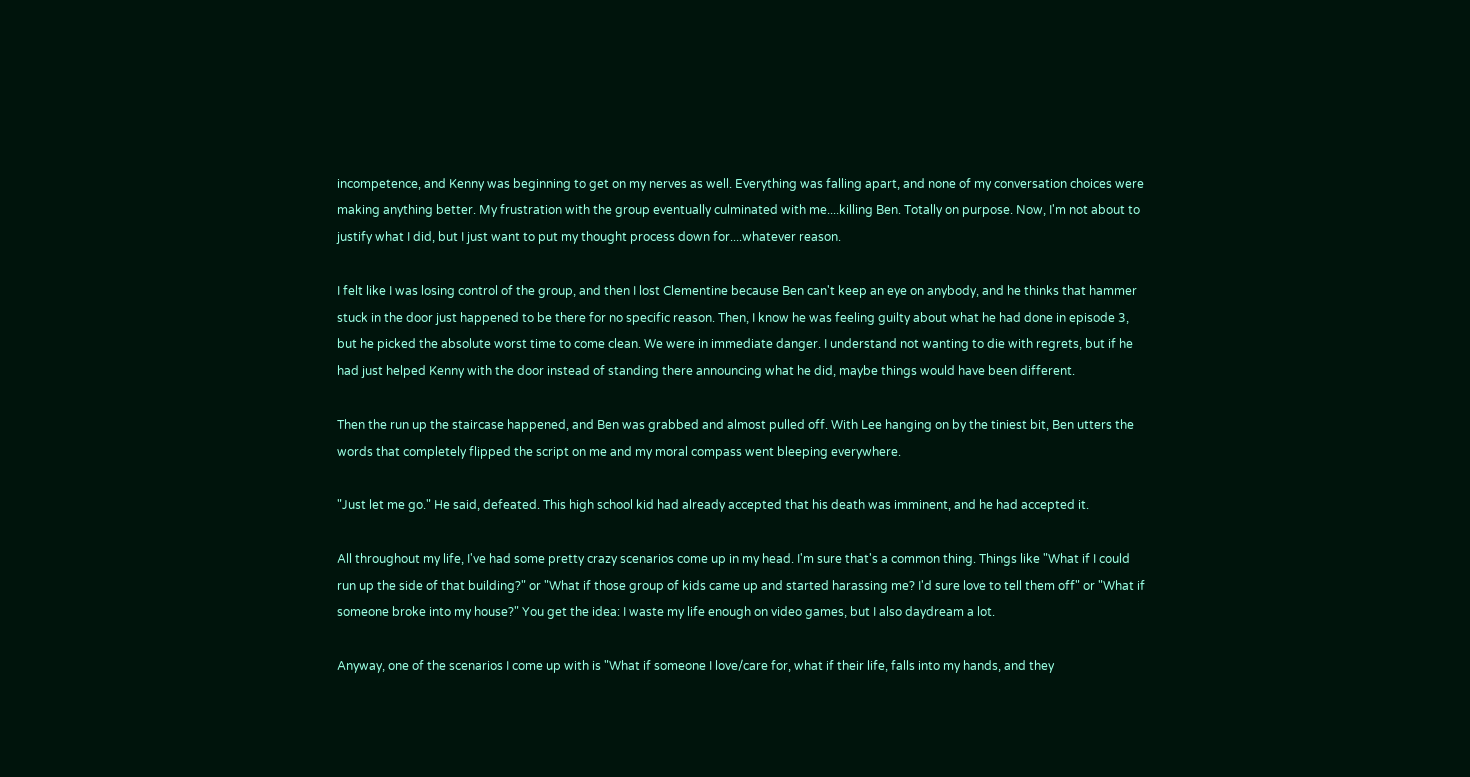incompetence, and Kenny was beginning to get on my nerves as well. Everything was falling apart, and none of my conversation choices were making anything better. My frustration with the group eventually culminated with me....killing Ben. Totally on purpose. Now, I'm not about to justify what I did, but I just want to put my thought process down for....whatever reason.

I felt like I was losing control of the group, and then I lost Clementine because Ben can't keep an eye on anybody, and he thinks that hammer stuck in the door just happened to be there for no specific reason. Then, I know he was feeling guilty about what he had done in episode 3, but he picked the absolute worst time to come clean. We were in immediate danger. I understand not wanting to die with regrets, but if he had just helped Kenny with the door instead of standing there announcing what he did, maybe things would have been different.

Then the run up the staircase happened, and Ben was grabbed and almost pulled off. With Lee hanging on by the tiniest bit, Ben utters the words that completely flipped the script on me and my moral compass went bleeping everywhere.

"Just let me go." He said, defeated. This high school kid had already accepted that his death was imminent, and he had accepted it.

All throughout my life, I've had some pretty crazy scenarios come up in my head. I'm sure that's a common thing. Things like "What if I could run up the side of that building?" or "What if those group of kids came up and started harassing me? I'd sure love to tell them off" or "What if someone broke into my house?" You get the idea: I waste my life enough on video games, but I also daydream a lot.

Anyway, one of the scenarios I come up with is "What if someone I love/care for, what if their life, falls into my hands, and they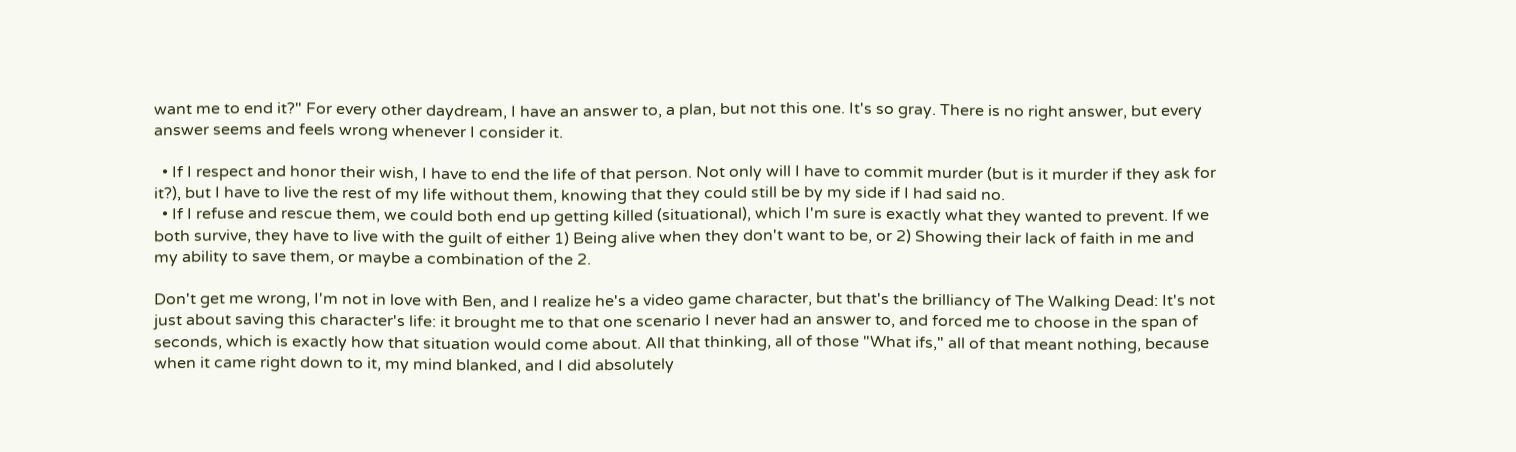want me to end it?" For every other daydream, I have an answer to, a plan, but not this one. It's so gray. There is no right answer, but every answer seems and feels wrong whenever I consider it.

  • If I respect and honor their wish, I have to end the life of that person. Not only will I have to commit murder (but is it murder if they ask for it?), but I have to live the rest of my life without them, knowing that they could still be by my side if I had said no.
  • If I refuse and rescue them, we could both end up getting killed (situational), which I'm sure is exactly what they wanted to prevent. If we both survive, they have to live with the guilt of either 1) Being alive when they don't want to be, or 2) Showing their lack of faith in me and my ability to save them, or maybe a combination of the 2.

Don't get me wrong, I'm not in love with Ben, and I realize he's a video game character, but that's the brilliancy of The Walking Dead: It's not just about saving this character's life: it brought me to that one scenario I never had an answer to, and forced me to choose in the span of seconds, which is exactly how that situation would come about. All that thinking, all of those "What ifs," all of that meant nothing, because when it came right down to it, my mind blanked, and I did absolutely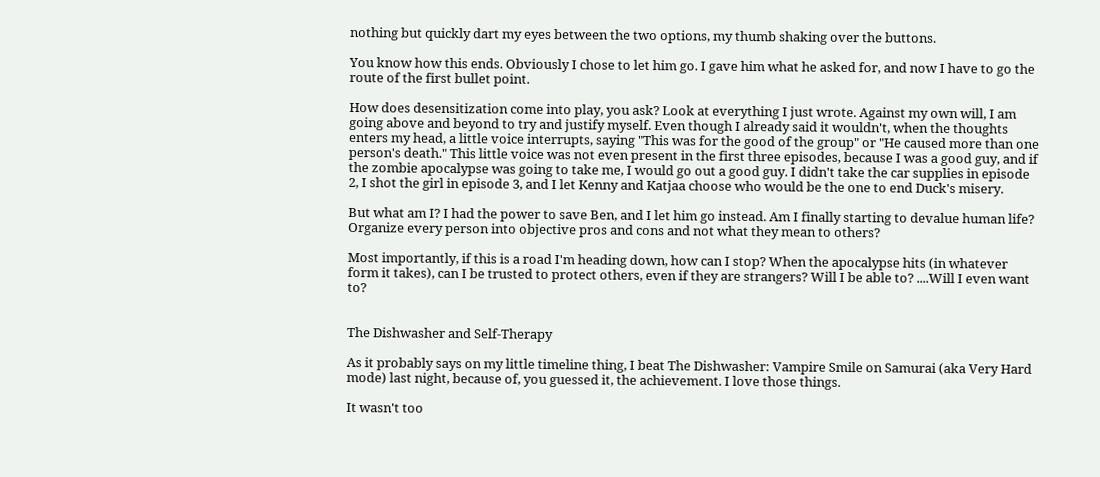nothing but quickly dart my eyes between the two options, my thumb shaking over the buttons.

You know how this ends. Obviously I chose to let him go. I gave him what he asked for, and now I have to go the route of the first bullet point.

How does desensitization come into play, you ask? Look at everything I just wrote. Against my own will, I am going above and beyond to try and justify myself. Even though I already said it wouldn't, when the thoughts enters my head, a little voice interrupts, saying "This was for the good of the group" or "He caused more than one person's death." This little voice was not even present in the first three episodes, because I was a good guy, and if the zombie apocalypse was going to take me, I would go out a good guy. I didn't take the car supplies in episode 2, I shot the girl in episode 3, and I let Kenny and Katjaa choose who would be the one to end Duck's misery.

But what am I? I had the power to save Ben, and I let him go instead. Am I finally starting to devalue human life? Organize every person into objective pros and cons and not what they mean to others?

Most importantly, if this is a road I'm heading down, how can I stop? When the apocalypse hits (in whatever form it takes), can I be trusted to protect others, even if they are strangers? Will I be able to? ....Will I even want to?


The Dishwasher and Self-Therapy

As it probably says on my little timeline thing, I beat The Dishwasher: Vampire Smile on Samurai (aka Very Hard mode) last night, because of, you guessed it, the achievement. I love those things.

It wasn't too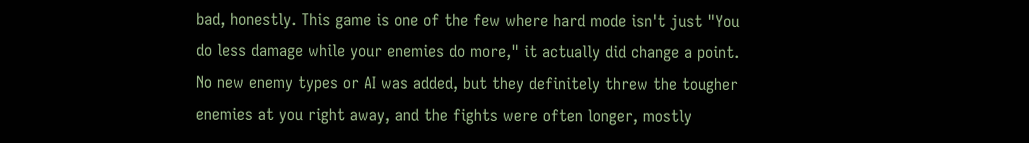bad, honestly. This game is one of the few where hard mode isn't just "You do less damage while your enemies do more," it actually did change a point. No new enemy types or AI was added, but they definitely threw the tougher enemies at you right away, and the fights were often longer, mostly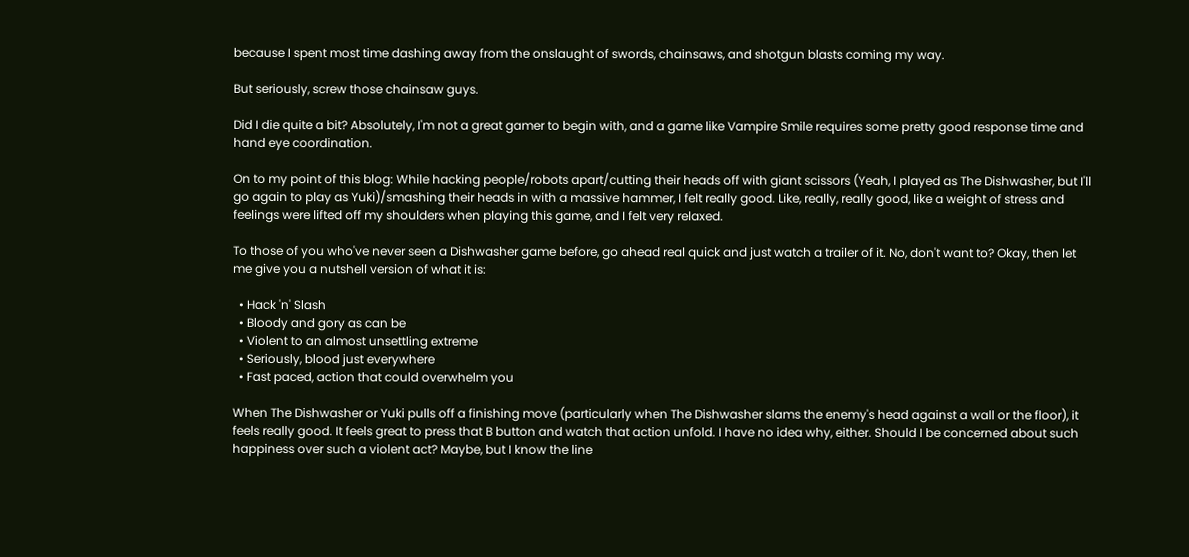because I spent most time dashing away from the onslaught of swords, chainsaws, and shotgun blasts coming my way.

But seriously, screw those chainsaw guys.

Did I die quite a bit? Absolutely, I'm not a great gamer to begin with, and a game like Vampire Smile requires some pretty good response time and hand eye coordination.

On to my point of this blog: While hacking people/robots apart/cutting their heads off with giant scissors (Yeah, I played as The Dishwasher, but I'll go again to play as Yuki)/smashing their heads in with a massive hammer, I felt really good. Like, really, really good, like a weight of stress and feelings were lifted off my shoulders when playing this game, and I felt very relaxed.

To those of you who've never seen a Dishwasher game before, go ahead real quick and just watch a trailer of it. No, don't want to? Okay, then let me give you a nutshell version of what it is:

  • Hack 'n' Slash
  • Bloody and gory as can be
  • Violent to an almost unsettling extreme
  • Seriously, blood just everywhere
  • Fast paced, action that could overwhelm you

When The Dishwasher or Yuki pulls off a finishing move (particularly when The Dishwasher slams the enemy's head against a wall or the floor), it feels really good. It feels great to press that B button and watch that action unfold. I have no idea why, either. Should I be concerned about such happiness over such a violent act? Maybe, but I know the line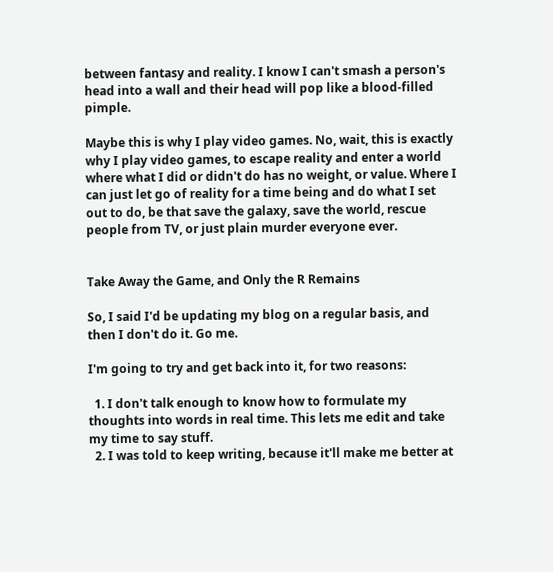between fantasy and reality. I know I can't smash a person's head into a wall and their head will pop like a blood-filled pimple.

Maybe this is why I play video games. No, wait, this is exactly why I play video games, to escape reality and enter a world where what I did or didn't do has no weight, or value. Where I can just let go of reality for a time being and do what I set out to do, be that save the galaxy, save the world, rescue people from TV, or just plain murder everyone ever.


Take Away the Game, and Only the R Remains

So, I said I'd be updating my blog on a regular basis, and then I don't do it. Go me.

I'm going to try and get back into it, for two reasons:

  1. I don't talk enough to know how to formulate my thoughts into words in real time. This lets me edit and take my time to say stuff.
  2. I was told to keep writing, because it'll make me better at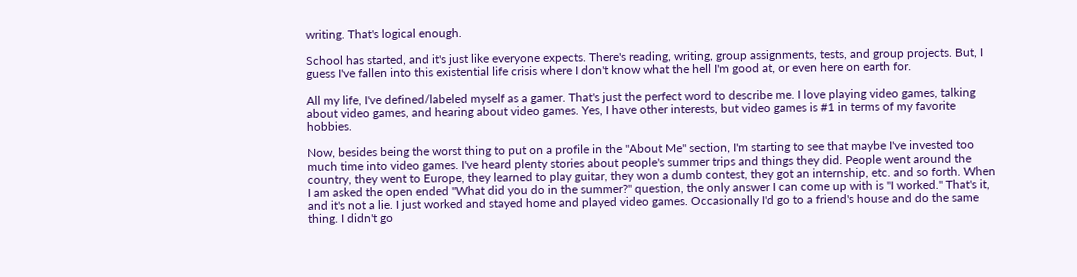writing. That's logical enough.

School has started, and it's just like everyone expects. There's reading, writing, group assignments, tests, and group projects. But, I guess I've fallen into this existential life crisis where I don't know what the hell I'm good at, or even here on earth for.

All my life, I've defined/labeled myself as a gamer. That's just the perfect word to describe me. I love playing video games, talking about video games, and hearing about video games. Yes, I have other interests, but video games is #1 in terms of my favorite hobbies.

Now, besides being the worst thing to put on a profile in the "About Me" section, I'm starting to see that maybe I've invested too much time into video games. I've heard plenty stories about people's summer trips and things they did. People went around the country, they went to Europe, they learned to play guitar, they won a dumb contest, they got an internship, etc. and so forth. When I am asked the open ended "What did you do in the summer?" question, the only answer I can come up with is "I worked." That's it, and it's not a lie. I just worked and stayed home and played video games. Occasionally I'd go to a friend's house and do the same thing. I didn't go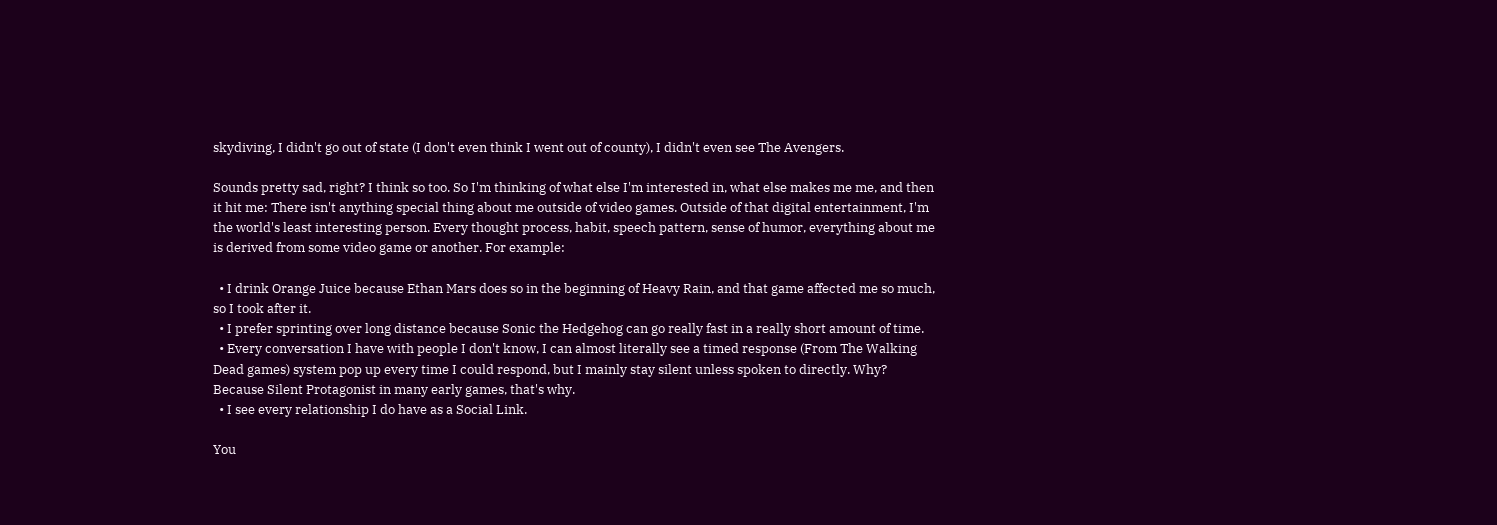skydiving, I didn't go out of state (I don't even think I went out of county), I didn't even see The Avengers.

Sounds pretty sad, right? I think so too. So I'm thinking of what else I'm interested in, what else makes me me, and then it hit me: There isn't anything special thing about me outside of video games. Outside of that digital entertainment, I'm the world's least interesting person. Every thought process, habit, speech pattern, sense of humor, everything about me is derived from some video game or another. For example:

  • I drink Orange Juice because Ethan Mars does so in the beginning of Heavy Rain, and that game affected me so much, so I took after it.
  • I prefer sprinting over long distance because Sonic the Hedgehog can go really fast in a really short amount of time.
  • Every conversation I have with people I don't know, I can almost literally see a timed response (From The Walking Dead games) system pop up every time I could respond, but I mainly stay silent unless spoken to directly. Why? Because Silent Protagonist in many early games, that's why.
  • I see every relationship I do have as a Social Link.

You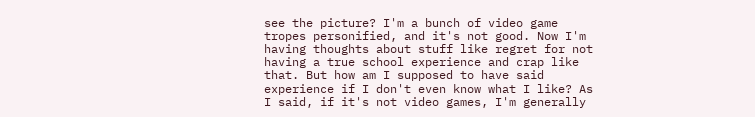see the picture? I'm a bunch of video game tropes personified, and it's not good. Now I'm having thoughts about stuff like regret for not having a true school experience and crap like that. But how am I supposed to have said experience if I don't even know what I like? As I said, if it's not video games, I'm generally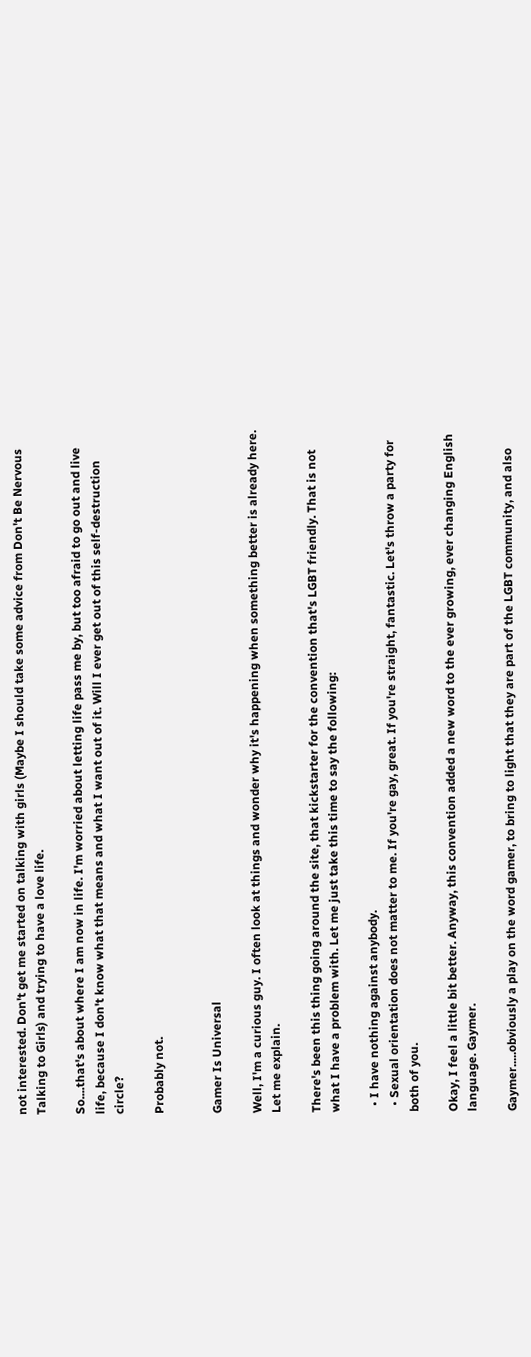not interested. Don't get me started on talking with girls (Maybe I should take some advice from Don't Be Nervous Talking to Girls) and trying to have a love life.

So....that's about where I am now in life. I'm worried about letting life pass me by, but too afraid to go out and live life, because I don't know what that means and what I want out of it. Will I ever get out of this self-destruction circle?

Probably not.


Gamer Is Universal

Well, I'm a curious guy. I often look at things and wonder why it's happening when something better is already here. Let me explain.

There's been this thing going around the site, that kickstarter for the convention that's LGBT friendly. That is not what I have a problem with. Let me just take this time to say the following:

  • I have nothing against anybody.
  • Sexual orientation does not matter to me. If you're gay, great. If you're straight, fantastic. Let's throw a party for both of you.

Okay, I feel a little bit better. Anyway, this convention added a new word to the ever growing, ever changing English language. Gaymer.

Gaymer.....obviously a play on the word gamer, to bring to light that they are part of the LGBT community, and also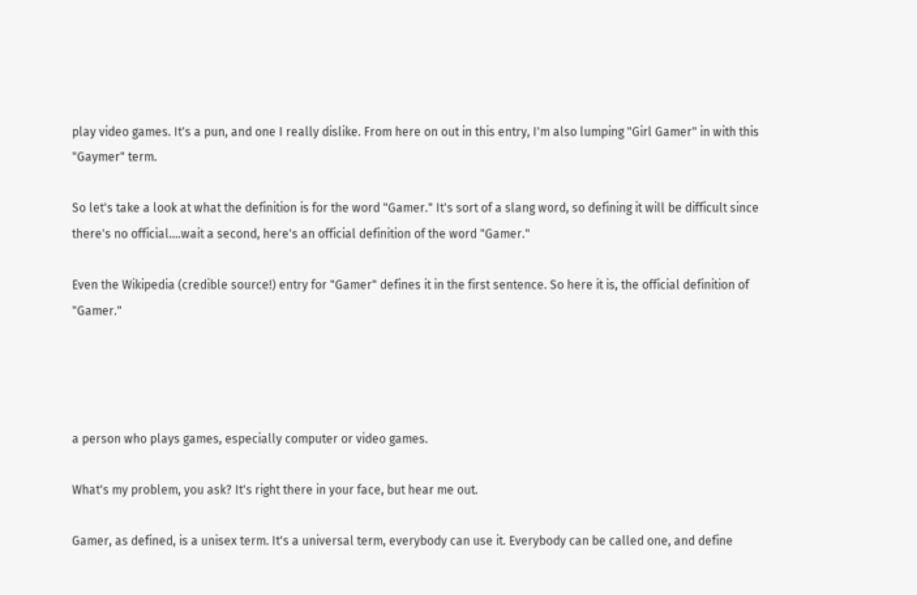play video games. It's a pun, and one I really dislike. From here on out in this entry, I'm also lumping "Girl Gamer" in with this "Gaymer" term.

So let's take a look at what the definition is for the word "Gamer." It's sort of a slang word, so defining it will be difficult since there's no official....wait a second, here's an official definition of the word "Gamer."

Even the Wikipedia (credible source!) entry for "Gamer" defines it in the first sentence. So here it is, the official definition of "Gamer."




a person who plays games, especially computer or video games.

What's my problem, you ask? It's right there in your face, but hear me out.

Gamer, as defined, is a unisex term. It's a universal term, everybody can use it. Everybody can be called one, and define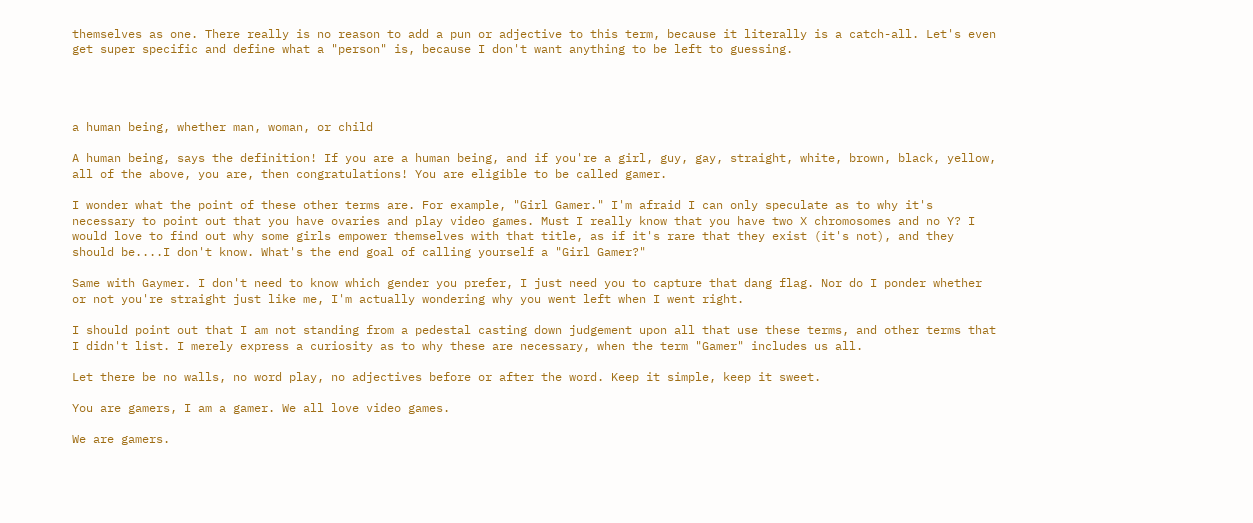themselves as one. There really is no reason to add a pun or adjective to this term, because it literally is a catch-all. Let's even get super specific and define what a "person" is, because I don't want anything to be left to guessing.




a human being, whether man, woman, or child

A human being, says the definition! If you are a human being, and if you're a girl, guy, gay, straight, white, brown, black, yellow, all of the above, you are, then congratulations! You are eligible to be called gamer.

I wonder what the point of these other terms are. For example, "Girl Gamer." I'm afraid I can only speculate as to why it's necessary to point out that you have ovaries and play video games. Must I really know that you have two X chromosomes and no Y? I would love to find out why some girls empower themselves with that title, as if it's rare that they exist (it's not), and they should be....I don't know. What's the end goal of calling yourself a "Girl Gamer?"

Same with Gaymer. I don't need to know which gender you prefer, I just need you to capture that dang flag. Nor do I ponder whether or not you're straight just like me, I'm actually wondering why you went left when I went right.

I should point out that I am not standing from a pedestal casting down judgement upon all that use these terms, and other terms that I didn't list. I merely express a curiosity as to why these are necessary, when the term "Gamer" includes us all.

Let there be no walls, no word play, no adjectives before or after the word. Keep it simple, keep it sweet.

You are gamers, I am a gamer. We all love video games.

We are gamers.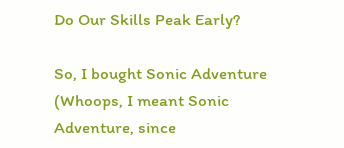Do Our Skills Peak Early?

So, I bought Sonic Adventure (Whoops, I meant Sonic Adventure, since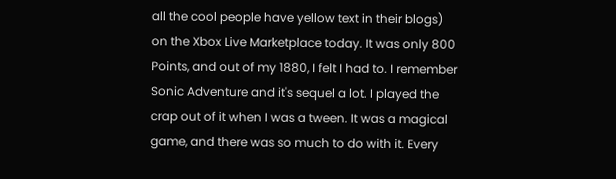all the cool people have yellow text in their blogs) on the Xbox Live Marketplace today. It was only 800 Points, and out of my 1880, I felt I had to. I remember Sonic Adventure and it's sequel a lot. I played the crap out of it when I was a tween. It was a magical game, and there was so much to do with it. Every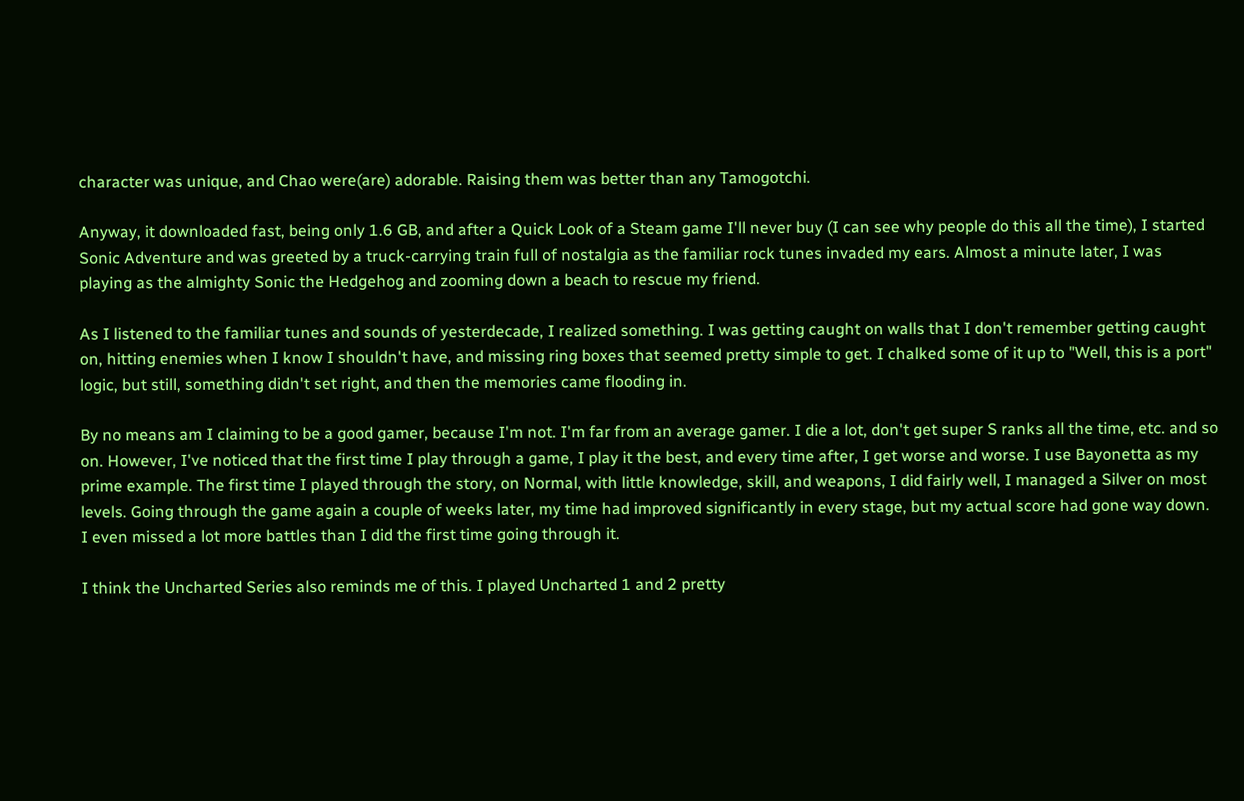character was unique, and Chao were(are) adorable. Raising them was better than any Tamogotchi.

Anyway, it downloaded fast, being only 1.6 GB, and after a Quick Look of a Steam game I'll never buy (I can see why people do this all the time), I started Sonic Adventure and was greeted by a truck-carrying train full of nostalgia as the familiar rock tunes invaded my ears. Almost a minute later, I was playing as the almighty Sonic the Hedgehog and zooming down a beach to rescue my friend.

As I listened to the familiar tunes and sounds of yesterdecade, I realized something. I was getting caught on walls that I don't remember getting caught on, hitting enemies when I know I shouldn't have, and missing ring boxes that seemed pretty simple to get. I chalked some of it up to "Well, this is a port" logic, but still, something didn't set right, and then the memories came flooding in.

By no means am I claiming to be a good gamer, because I'm not. I'm far from an average gamer. I die a lot, don't get super S ranks all the time, etc. and so on. However, I've noticed that the first time I play through a game, I play it the best, and every time after, I get worse and worse. I use Bayonetta as my prime example. The first time I played through the story, on Normal, with little knowledge, skill, and weapons, I did fairly well, I managed a Silver on most levels. Going through the game again a couple of weeks later, my time had improved significantly in every stage, but my actual score had gone way down. I even missed a lot more battles than I did the first time going through it.

I think the Uncharted Series also reminds me of this. I played Uncharted 1 and 2 pretty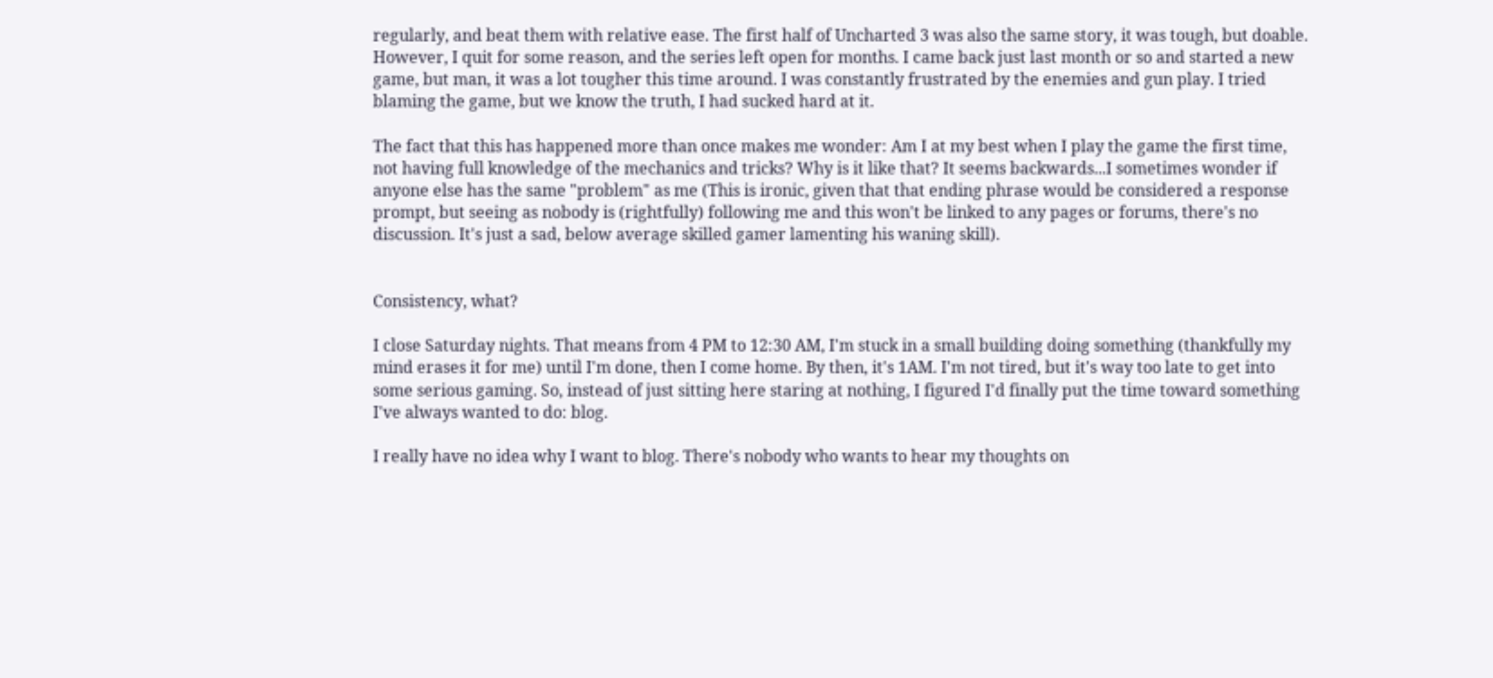regularly, and beat them with relative ease. The first half of Uncharted 3 was also the same story, it was tough, but doable. However, I quit for some reason, and the series left open for months. I came back just last month or so and started a new game, but man, it was a lot tougher this time around. I was constantly frustrated by the enemies and gun play. I tried blaming the game, but we know the truth, I had sucked hard at it.

The fact that this has happened more than once makes me wonder: Am I at my best when I play the game the first time, not having full knowledge of the mechanics and tricks? Why is it like that? It seems backwards...I sometimes wonder if anyone else has the same "problem" as me (This is ironic, given that that ending phrase would be considered a response prompt, but seeing as nobody is (rightfully) following me and this won't be linked to any pages or forums, there's no discussion. It's just a sad, below average skilled gamer lamenting his waning skill).


Consistency, what?

I close Saturday nights. That means from 4 PM to 12:30 AM, I'm stuck in a small building doing something (thankfully my mind erases it for me) until I'm done, then I come home. By then, it's 1AM. I'm not tired, but it's way too late to get into some serious gaming. So, instead of just sitting here staring at nothing, I figured I'd finally put the time toward something I've always wanted to do: blog.

I really have no idea why I want to blog. There's nobody who wants to hear my thoughts on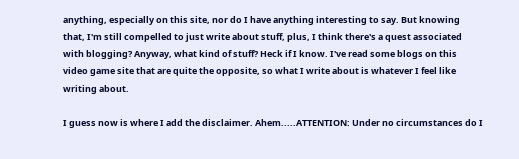anything, especially on this site, nor do I have anything interesting to say. But knowing that, I'm still compelled to just write about stuff, plus, I think there's a quest associated with blogging? Anyway, what kind of stuff? Heck if I know. I've read some blogs on this video game site that are quite the opposite, so what I write about is whatever I feel like writing about.

I guess now is where I add the disclaimer. Ahem.....ATTENTION: Under no circumstances do I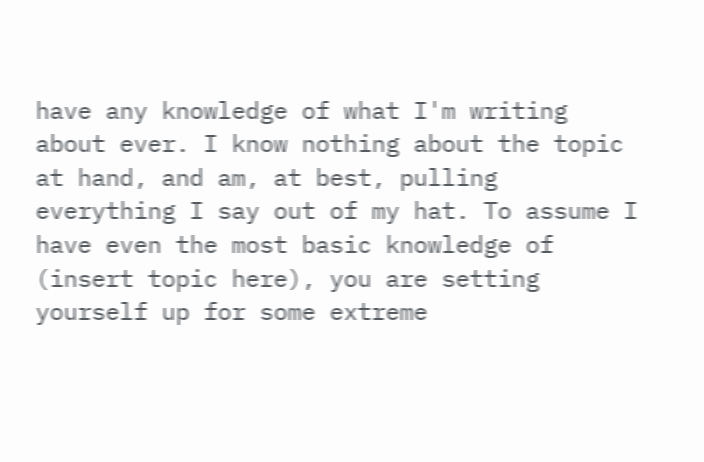have any knowledge of what I'm writing about ever. I know nothing about the topic at hand, and am, at best, pulling everything I say out of my hat. To assume I have even the most basic knowledge of (insert topic here), you are setting yourself up for some extreme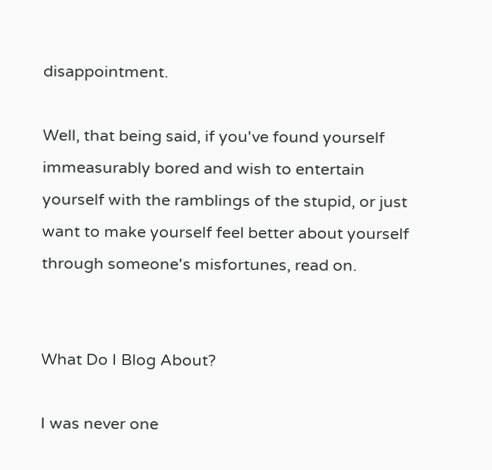disappointment.

Well, that being said, if you've found yourself immeasurably bored and wish to entertain yourself with the ramblings of the stupid, or just want to make yourself feel better about yourself through someone's misfortunes, read on.


What Do I Blog About?

I was never one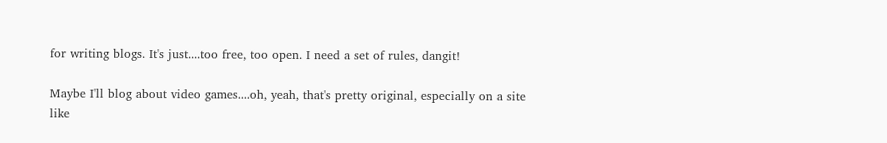for writing blogs. It's just....too free, too open. I need a set of rules, dangit!

Maybe I'll blog about video games....oh, yeah, that's pretty original, especially on a site like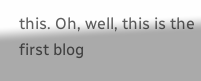this. Oh, well, this is the first blog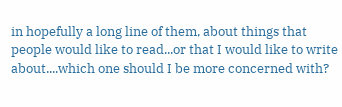in hopefully a long line of them, about things that people would like to read...or that I would like to write about....which one should I be more concerned with?